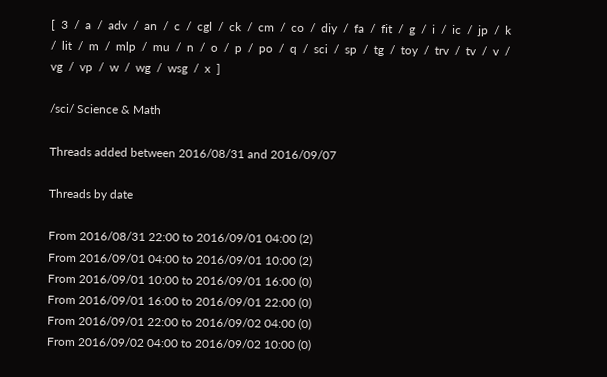[  3  /  a  /  adv  /  an  /  c  /  cgl  /  ck  /  cm  /  co  /  diy  /  fa  /  fit  /  g  /  i  /  ic  /  jp  /  k  /  lit  /  m  /  mlp  /  mu  /  n  /  o  /  p  /  po  /  q  /  sci  /  sp  /  tg  /  toy  /  trv  /  tv  /  v  /  vg  /  vp  /  w  /  wg  /  wsg  /  x  ]

/sci/ Science & Math

Threads added between 2016/08/31 and 2016/09/07

Threads by date

From 2016/08/31 22:00 to 2016/09/01 04:00 (2)
From 2016/09/01 04:00 to 2016/09/01 10:00 (2)
From 2016/09/01 10:00 to 2016/09/01 16:00 (0)
From 2016/09/01 16:00 to 2016/09/01 22:00 (0)
From 2016/09/01 22:00 to 2016/09/02 04:00 (0)
From 2016/09/02 04:00 to 2016/09/02 10:00 (0)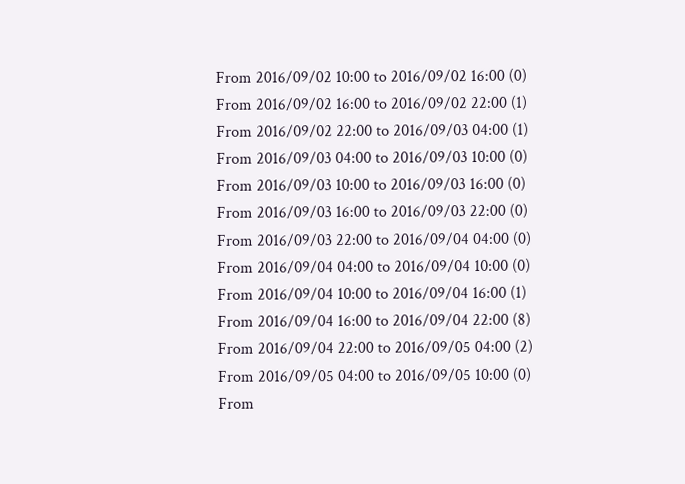From 2016/09/02 10:00 to 2016/09/02 16:00 (0)
From 2016/09/02 16:00 to 2016/09/02 22:00 (1)
From 2016/09/02 22:00 to 2016/09/03 04:00 (1)
From 2016/09/03 04:00 to 2016/09/03 10:00 (0)
From 2016/09/03 10:00 to 2016/09/03 16:00 (0)
From 2016/09/03 16:00 to 2016/09/03 22:00 (0)
From 2016/09/03 22:00 to 2016/09/04 04:00 (0)
From 2016/09/04 04:00 to 2016/09/04 10:00 (0)
From 2016/09/04 10:00 to 2016/09/04 16:00 (1)
From 2016/09/04 16:00 to 2016/09/04 22:00 (8)
From 2016/09/04 22:00 to 2016/09/05 04:00 (2)
From 2016/09/05 04:00 to 2016/09/05 10:00 (0)
From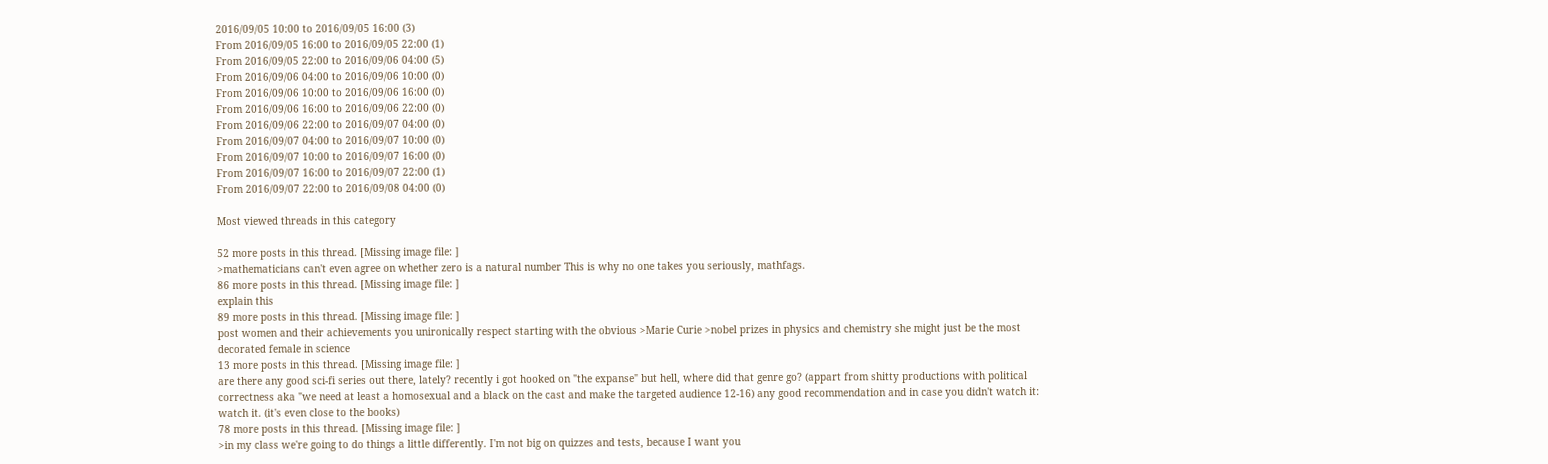2016/09/05 10:00 to 2016/09/05 16:00 (3)
From 2016/09/05 16:00 to 2016/09/05 22:00 (1)
From 2016/09/05 22:00 to 2016/09/06 04:00 (5)
From 2016/09/06 04:00 to 2016/09/06 10:00 (0)
From 2016/09/06 10:00 to 2016/09/06 16:00 (0)
From 2016/09/06 16:00 to 2016/09/06 22:00 (0)
From 2016/09/06 22:00 to 2016/09/07 04:00 (0)
From 2016/09/07 04:00 to 2016/09/07 10:00 (0)
From 2016/09/07 10:00 to 2016/09/07 16:00 (0)
From 2016/09/07 16:00 to 2016/09/07 22:00 (1)
From 2016/09/07 22:00 to 2016/09/08 04:00 (0)

Most viewed threads in this category

52 more posts in this thread. [Missing image file: ]
>mathematicians can't even agree on whether zero is a natural number This is why no one takes you seriously, mathfags.
86 more posts in this thread. [Missing image file: ]
explain this
89 more posts in this thread. [Missing image file: ]
post women and their achievements you unironically respect starting with the obvious >Marie Curie >nobel prizes in physics and chemistry she might just be the most decorated female in science
13 more posts in this thread. [Missing image file: ]
are there any good sci-fi series out there, lately? recently i got hooked on "the expanse" but hell, where did that genre go? (appart from shitty productions with political correctness aka "we need at least a homosexual and a black on the cast and make the targeted audience 12-16) any good recommendation and in case you didn't watch it: watch it. (it's even close to the books)
78 more posts in this thread. [Missing image file: ]
>in my class we're going to do things a little differently. I'm not big on quizzes and tests, because I want you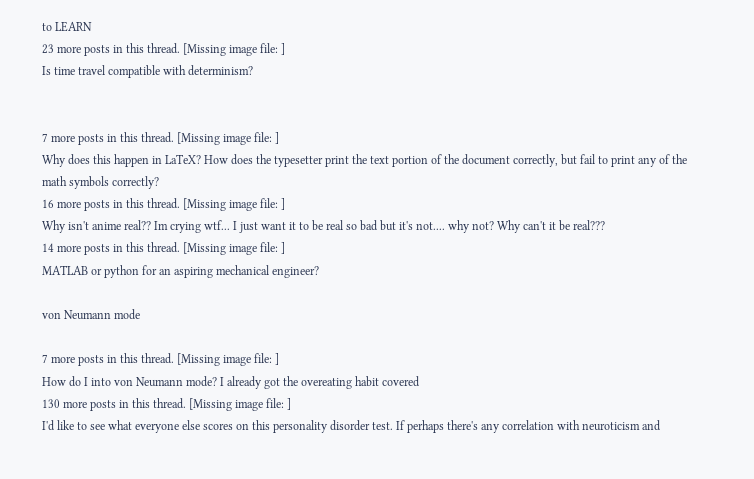to LEARN
23 more posts in this thread. [Missing image file: ]
Is time travel compatible with determinism?


7 more posts in this thread. [Missing image file: ]
Why does this happen in LaTeX? How does the typesetter print the text portion of the document correctly, but fail to print any of the math symbols correctly?
16 more posts in this thread. [Missing image file: ]
Why isn't anime real?? Im crying wtf... I just want it to be real so bad but it's not.... why not? Why can't it be real???
14 more posts in this thread. [Missing image file: ]
MATLAB or python for an aspiring mechanical engineer?

von Neumann mode

7 more posts in this thread. [Missing image file: ]
How do I into von Neumann mode? I already got the overeating habit covered
130 more posts in this thread. [Missing image file: ]
I'd like to see what everyone else scores on this personality disorder test. If perhaps there's any correlation with neuroticism and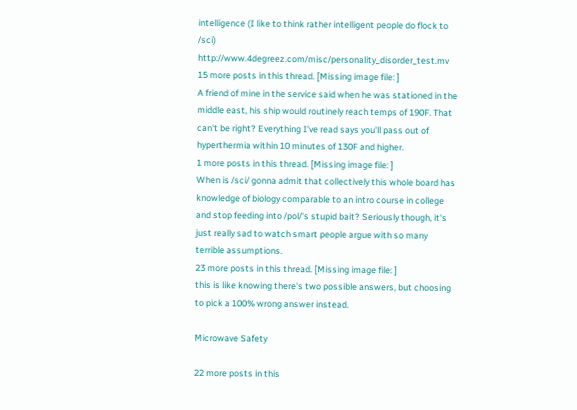intelligence (I like to think rather intelligent people do flock to /sci) http://www.4degreez.com/misc/personality_disorder_test.mv
15 more posts in this thread. [Missing image file: ]
A friend of mine in the service said when he was stationed in the middle east, his ship would routinely reach temps of 190F. That can't be right? Everything I've read says you'll pass out of hyperthermia within 10 minutes of 130F and higher.
1 more posts in this thread. [Missing image file: ]
When is /sci/ gonna admit that collectively this whole board has knowledge of biology comparable to an intro course in college and stop feeding into /pol/'s stupid bait? Seriously though, it's just really sad to watch smart people argue with so many terrible assumptions.
23 more posts in this thread. [Missing image file: ]
this is like knowing there's two possible answers, but choosing to pick a 100% wrong answer instead.

Microwave Safety

22 more posts in this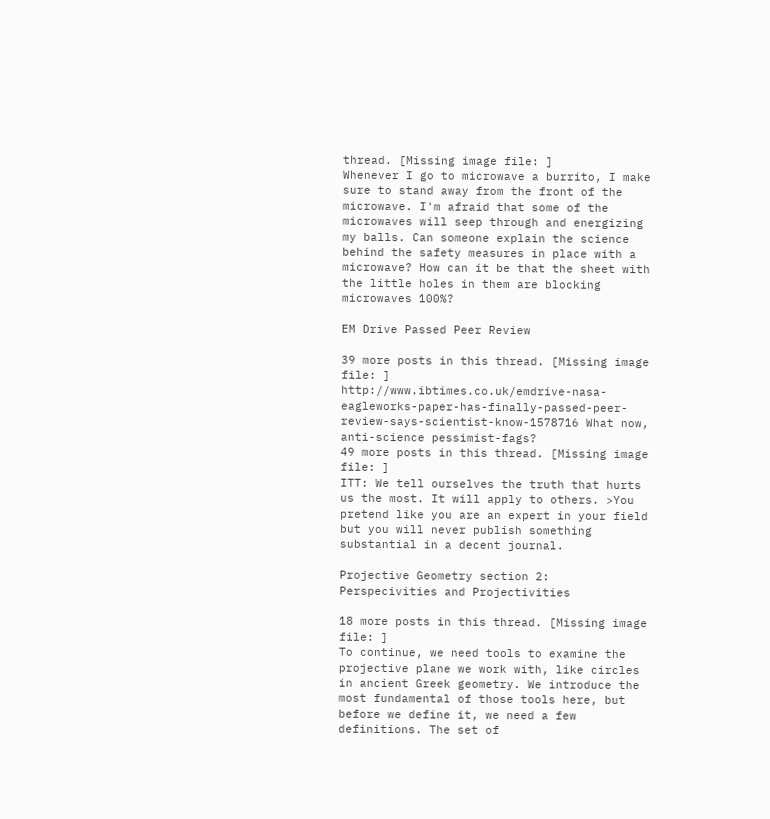thread. [Missing image file: ]
Whenever I go to microwave a burrito, I make sure to stand away from the front of the microwave. I'm afraid that some of the microwaves will seep through and energizing my balls. Can someone explain the science behind the safety measures in place with a microwave? How can it be that the sheet with the little holes in them are blocking microwaves 100%?

EM Drive Passed Peer Review

39 more posts in this thread. [Missing image file: ]
http://www.ibtimes.co.uk/emdrive-nasa-eagleworks-paper-has-finally-passed-peer-review-says-scientist-know-1578716 What now, anti-science pessimist-fags?
49 more posts in this thread. [Missing image file: ]
ITT: We tell ourselves the truth that hurts us the most. It will apply to others. >You pretend like you are an expert in your field but you will never publish something substantial in a decent journal.

Projective Geometry section 2: Perspecivities and Projectivities

18 more posts in this thread. [Missing image file: ]
To continue, we need tools to examine the projective plane we work with, like circles in ancient Greek geometry. We introduce the most fundamental of those tools here, but before we define it, we need a few definitions. The set of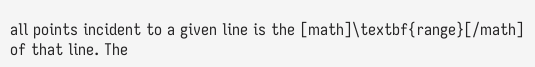all points incident to a given line is the [math]\textbf{range}[/math] of that line. The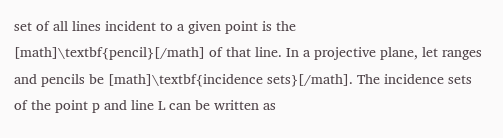set of all lines incident to a given point is the [math]\textbf{pencil}[/math] of that line. In a projective plane, let ranges and pencils be [math]\textbf{incidence sets}[/math]. The incidence sets of the point p and line L can be written as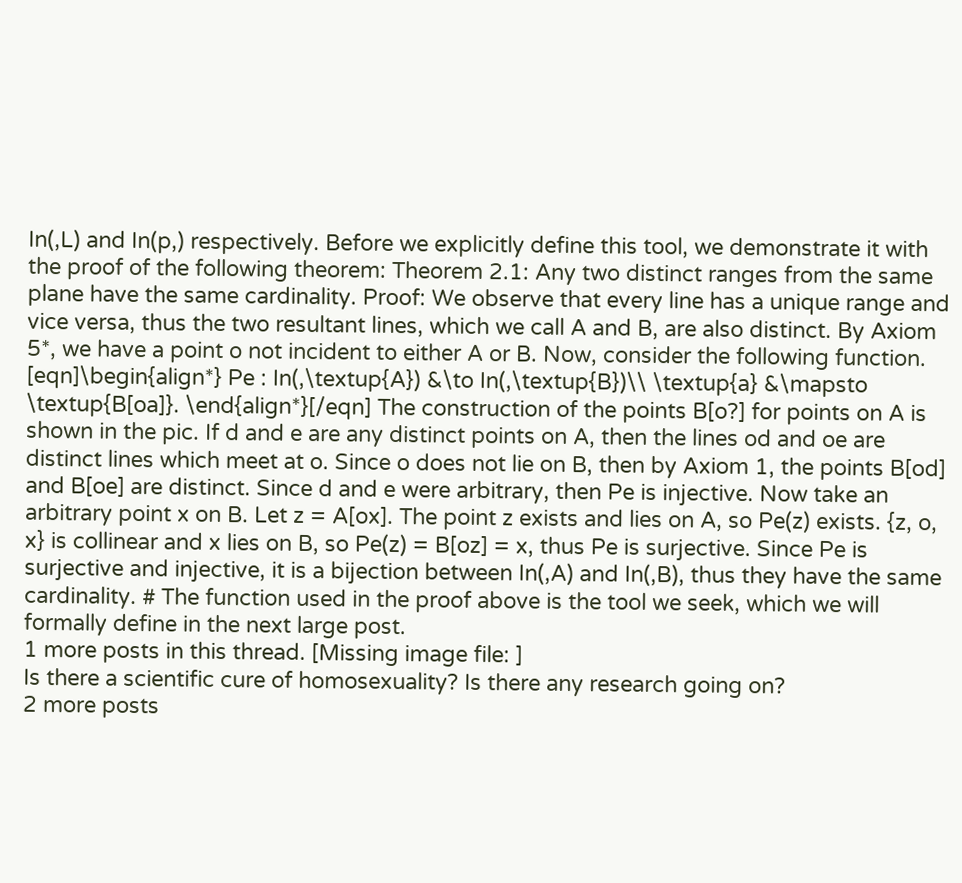In(,L) and In(p,) respectively. Before we explicitly define this tool, we demonstrate it with the proof of the following theorem: Theorem 2.1: Any two distinct ranges from the same plane have the same cardinality. Proof: We observe that every line has a unique range and vice versa, thus the two resultant lines, which we call A and B, are also distinct. By Axiom 5*, we have a point o not incident to either A or B. Now, consider the following function. [eqn]\begin{align*} Pe : In(,\textup{A}) &\to In(,\textup{B})\\ \textup{a} &\mapsto \textup{B[oa]}. \end{align*}[/eqn] The construction of the points B[o?] for points on A is shown in the pic. If d and e are any distinct points on A, then the lines od and oe are distinct lines which meet at o. Since o does not lie on B, then by Axiom 1, the points B[od] and B[oe] are distinct. Since d and e were arbitrary, then Pe is injective. Now take an arbitrary point x on B. Let z = A[ox]. The point z exists and lies on A, so Pe(z) exists. {z, o, x} is collinear and x lies on B, so Pe(z) = B[oz] = x, thus Pe is surjective. Since Pe is surjective and injective, it is a bijection between In(,A) and In(,B), thus they have the same cardinality. # The function used in the proof above is the tool we seek, which we will formally define in the next large post.
1 more posts in this thread. [Missing image file: ]
Is there a scientific cure of homosexuality? Is there any research going on?
2 more posts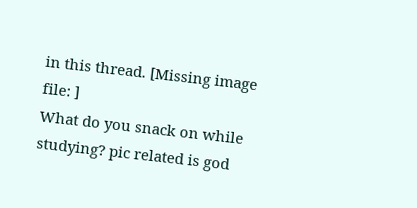in this thread. [Missing image file: ]
What do you snack on while studying? pic related is god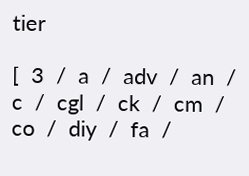tier

[  3  /  a  /  adv  /  an  /  c  /  cgl  /  ck  /  cm  /  co  /  diy  /  fa  /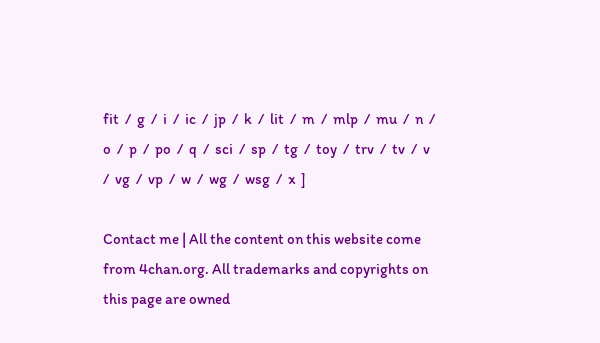fit  /  g  /  i  /  ic  /  jp  /  k  /  lit  /  m  /  mlp  /  mu  /  n  /  o  /  p  /  po  /  q  /  sci  /  sp  /  tg  /  toy  /  trv  /  tv  /  v  /  vg  /  vp  /  w  /  wg  /  wsg  /  x  ]

Contact me | All the content on this website come from 4chan.org. All trademarks and copyrights on this page are owned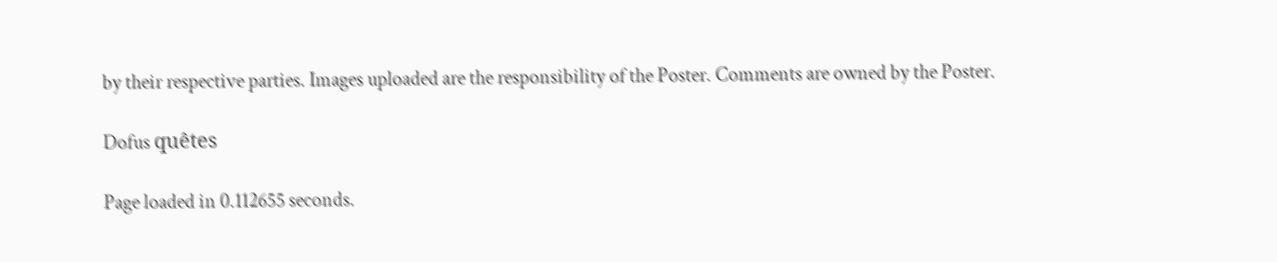by their respective parties. Images uploaded are the responsibility of the Poster. Comments are owned by the Poster.

Dofus quêtes

Page loaded in 0.112655 seconds.